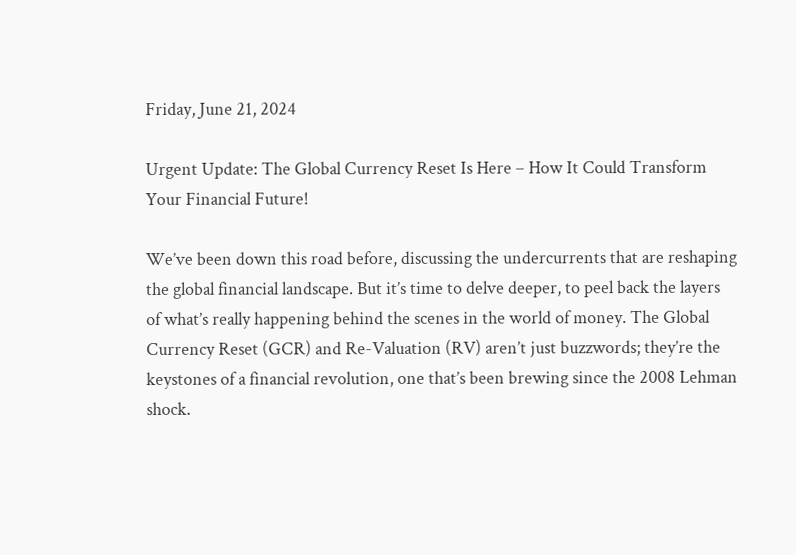Friday, June 21, 2024

Urgent Update: The Global Currency Reset Is Here – How It Could Transform Your Financial Future!

We’ve been down this road before, discussing the undercurrents that are reshaping the global financial landscape. But it’s time to delve deeper, to peel back the layers of what’s really happening behind the scenes in the world of money. The Global Currency Reset (GCR) and Re-Valuation (RV) aren’t just buzzwords; they’re the keystones of a financial revolution, one that’s been brewing since the 2008 Lehman shock.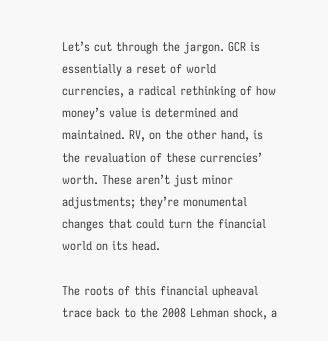Let’s cut through the jargon. GCR is essentially a reset of world currencies, a radical rethinking of how money’s value is determined and maintained. RV, on the other hand, is the revaluation of these currencies’ worth. These aren’t just minor adjustments; they’re monumental changes that could turn the financial world on its head.

The roots of this financial upheaval trace back to the 2008 Lehman shock, a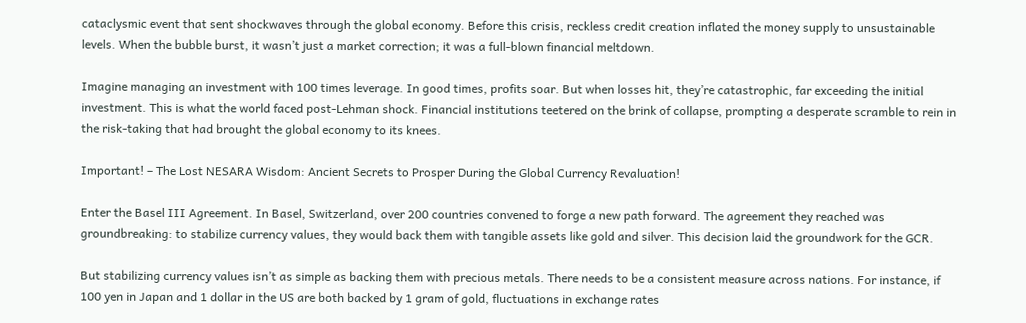cataclysmic event that sent shockwaves through the global economy. Before this crisis, reckless credit creation inflated the money supply to unsustainable levels. When the bubble burst, it wasn’t just a market correction; it was a full-blown financial meltdown.

Imagine managing an investment with 100 times leverage. In good times, profits soar. But when losses hit, they’re catastrophic, far exceeding the initial investment. This is what the world faced post-Lehman shock. Financial institutions teetered on the brink of collapse, prompting a desperate scramble to rein in the risk-taking that had brought the global economy to its knees.

Important! – The Lost NESARA Wisdom: Ancient Secrets to Prosper During the Global Currency Revaluation!

Enter the Basel III Agreement. In Basel, Switzerland, over 200 countries convened to forge a new path forward. The agreement they reached was groundbreaking: to stabilize currency values, they would back them with tangible assets like gold and silver. This decision laid the groundwork for the GCR.

But stabilizing currency values isn’t as simple as backing them with precious metals. There needs to be a consistent measure across nations. For instance, if 100 yen in Japan and 1 dollar in the US are both backed by 1 gram of gold, fluctuations in exchange rates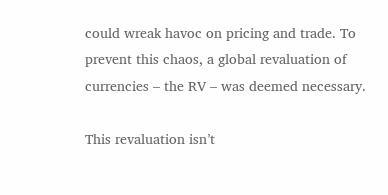could wreak havoc on pricing and trade. To prevent this chaos, a global revaluation of currencies – the RV – was deemed necessary.

This revaluation isn’t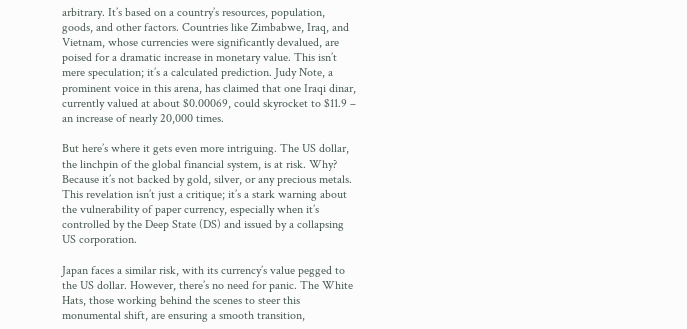arbitrary. It’s based on a country’s resources, population, goods, and other factors. Countries like Zimbabwe, Iraq, and Vietnam, whose currencies were significantly devalued, are poised for a dramatic increase in monetary value. This isn’t mere speculation; it’s a calculated prediction. Judy Note, a prominent voice in this arena, has claimed that one Iraqi dinar, currently valued at about $0.00069, could skyrocket to $11.9 – an increase of nearly 20,000 times.

But here’s where it gets even more intriguing. The US dollar, the linchpin of the global financial system, is at risk. Why? Because it’s not backed by gold, silver, or any precious metals. This revelation isn’t just a critique; it’s a stark warning about the vulnerability of paper currency, especially when it’s controlled by the Deep State (DS) and issued by a collapsing US corporation.

Japan faces a similar risk, with its currency’s value pegged to the US dollar. However, there’s no need for panic. The White Hats, those working behind the scenes to steer this monumental shift, are ensuring a smooth transition,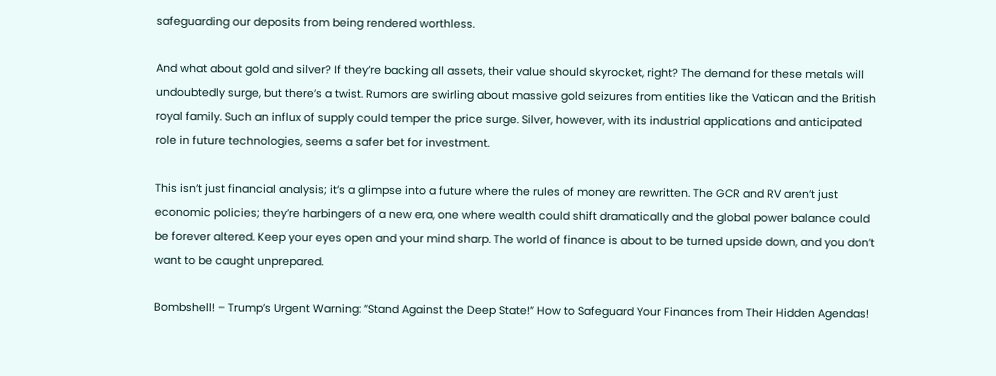safeguarding our deposits from being rendered worthless.

And what about gold and silver? If they’re backing all assets, their value should skyrocket, right? The demand for these metals will undoubtedly surge, but there’s a twist. Rumors are swirling about massive gold seizures from entities like the Vatican and the British royal family. Such an influx of supply could temper the price surge. Silver, however, with its industrial applications and anticipated role in future technologies, seems a safer bet for investment.

This isn’t just financial analysis; it’s a glimpse into a future where the rules of money are rewritten. The GCR and RV aren’t just economic policies; they’re harbingers of a new era, one where wealth could shift dramatically and the global power balance could be forever altered. Keep your eyes open and your mind sharp. The world of finance is about to be turned upside down, and you don’t want to be caught unprepared.

Bombshell! – Trump’s Urgent Warning: ”Stand Against the Deep State!” How to Safeguard Your Finances from Their Hidden Agendas!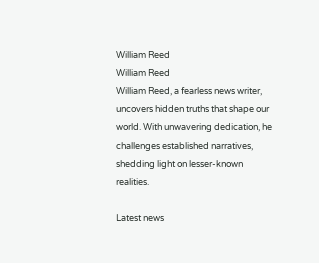William Reed
William Reed
William Reed, a fearless news writer, uncovers hidden truths that shape our world. With unwavering dedication, he challenges established narratives, shedding light on lesser-known realities.

Latest news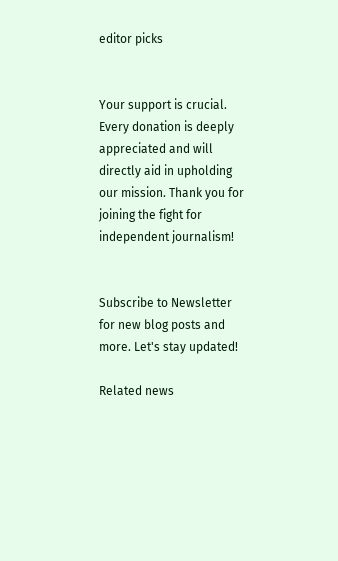editor picks


Your support is crucial. Every donation is deeply appreciated and will directly aid in upholding our mission. Thank you for joining the fight for independent journalism!


Subscribe to Newsletter for new blog posts and more. Let's stay updated!

Related news